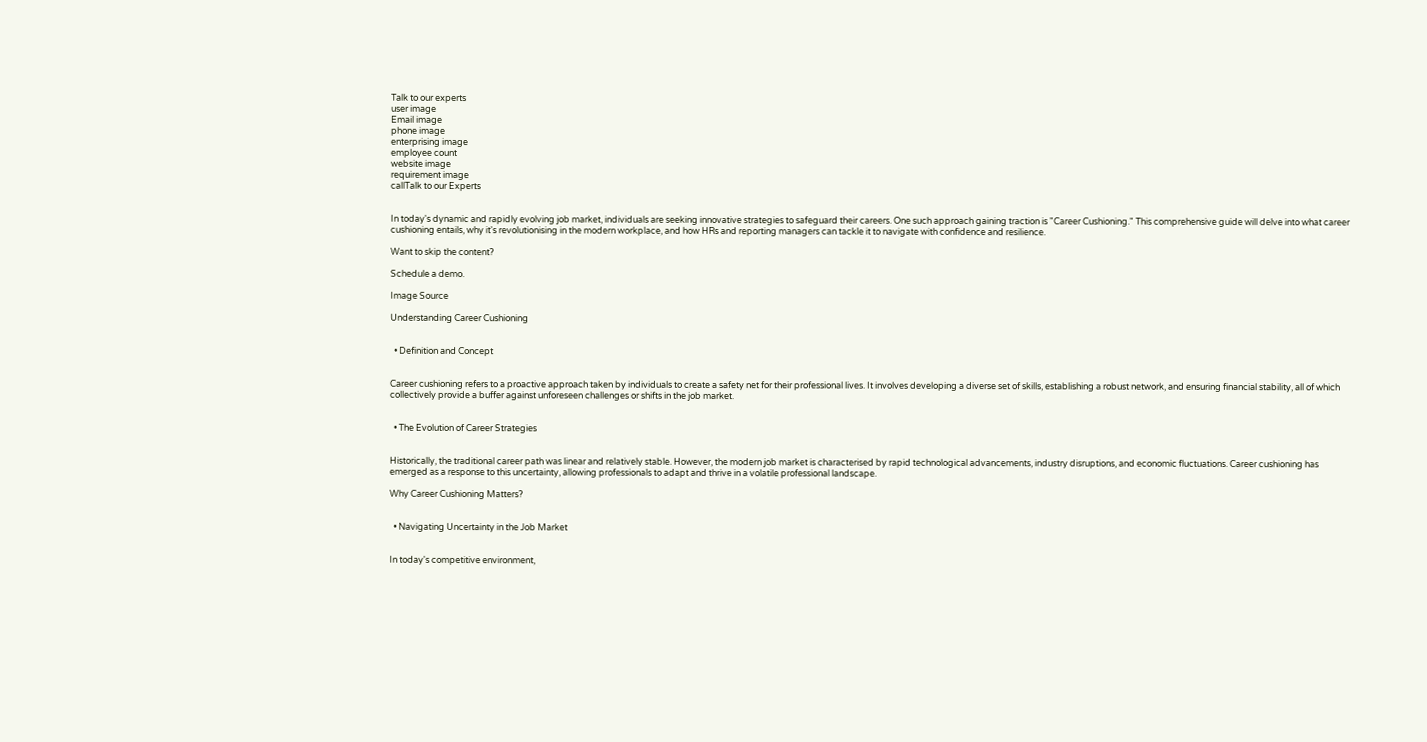Talk to our experts
user image
Email image
phone image
enterprising image
employee count
website image
requirement image
callTalk to our Experts


In today's dynamic and rapidly evolving job market, individuals are seeking innovative strategies to safeguard their careers. One such approach gaining traction is "Career Cushioning." This comprehensive guide will delve into what career cushioning entails, why it's revolutionising in the modern workplace, and how HRs and reporting managers can tackle it to navigate with confidence and resilience.

Want to skip the content?

Schedule a demo.

Image Source

Understanding Career Cushioning


  • Definition and Concept


Career cushioning refers to a proactive approach taken by individuals to create a safety net for their professional lives. It involves developing a diverse set of skills, establishing a robust network, and ensuring financial stability, all of which collectively provide a buffer against unforeseen challenges or shifts in the job market.


  • The Evolution of Career Strategies


Historically, the traditional career path was linear and relatively stable. However, the modern job market is characterised by rapid technological advancements, industry disruptions, and economic fluctuations. Career cushioning has emerged as a response to this uncertainty, allowing professionals to adapt and thrive in a volatile professional landscape.

Why Career Cushioning Matters?


  • Navigating Uncertainty in the Job Market


In today's competitive environment,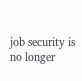job security is no longer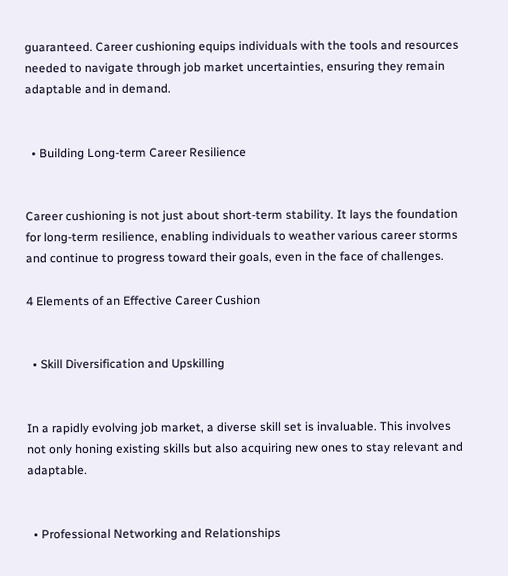guaranteed. Career cushioning equips individuals with the tools and resources needed to navigate through job market uncertainties, ensuring they remain adaptable and in demand.


  • Building Long-term Career Resilience


Career cushioning is not just about short-term stability. It lays the foundation for long-term resilience, enabling individuals to weather various career storms and continue to progress toward their goals, even in the face of challenges.

4 Elements of an Effective Career Cushion


  • Skill Diversification and Upskilling


In a rapidly evolving job market, a diverse skill set is invaluable. This involves not only honing existing skills but also acquiring new ones to stay relevant and adaptable.


  • Professional Networking and Relationships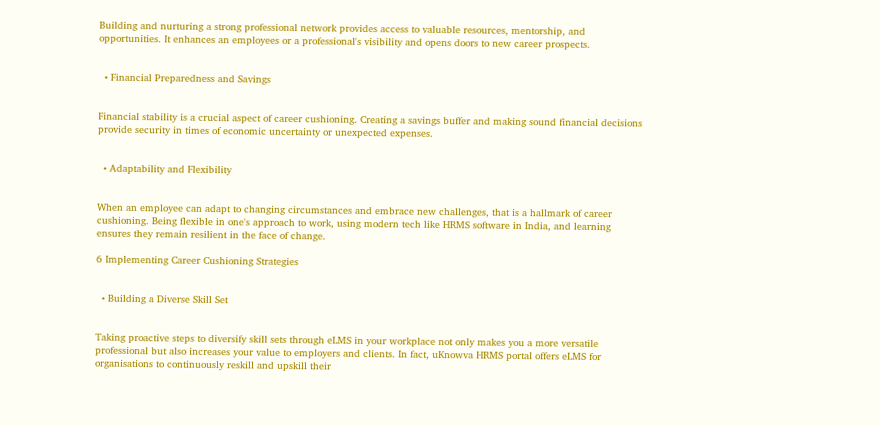Building and nurturing a strong professional network provides access to valuable resources, mentorship, and opportunities. It enhances an employees or a professional's visibility and opens doors to new career prospects.


  • Financial Preparedness and Savings


Financial stability is a crucial aspect of career cushioning. Creating a savings buffer and making sound financial decisions provide security in times of economic uncertainty or unexpected expenses.


  • Adaptability and Flexibility


When an employee can adapt to changing circumstances and embrace new challenges, that is a hallmark of career cushioning. Being flexible in one's approach to work, using modern tech like HRMS software in India, and learning ensures they remain resilient in the face of change.

6 Implementing Career Cushioning Strategies


  • Building a Diverse Skill Set


Taking proactive steps to diversify skill sets through eLMS in your workplace not only makes you a more versatile professional but also increases your value to employers and clients. In fact, uKnowva HRMS portal offers eLMS for organisations to continuously reskill and upskill their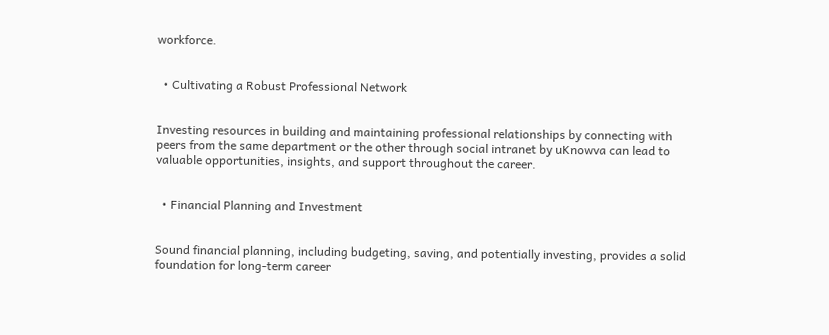workforce.


  • Cultivating a Robust Professional Network


Investing resources in building and maintaining professional relationships by connecting with peers from the same department or the other through social intranet by uKnowva can lead to valuable opportunities, insights, and support throughout the career.


  • Financial Planning and Investment


Sound financial planning, including budgeting, saving, and potentially investing, provides a solid foundation for long-term career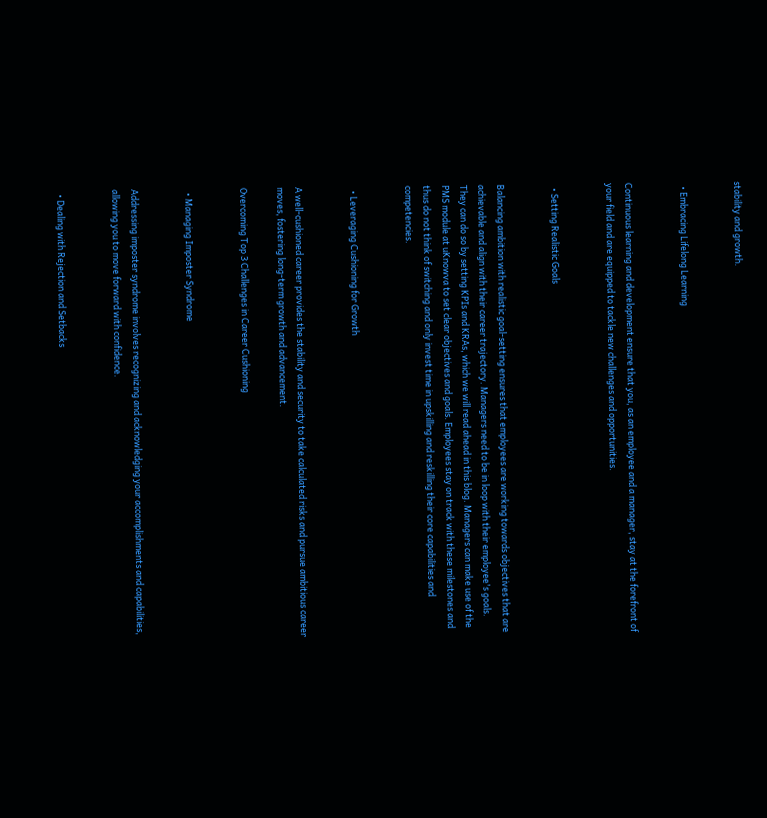stability and growth.


  • Embracing Lifelong Learning


Continuous learning and development ensure that you, as an employee and a manager, stay at the forefront of your field and are equipped to tackle new challenges and opportunities.


  • Setting Realistic Goals


Balancing ambition with realistic goal-setting ensures that employees are working towards objectives that are achievable and align with their career trajectory. Managers need to be in loop with their employee's goals. They can do so by setting KPIs and KRAs, which we will read ahead in this blog. Managers can make use of the PMS module at uKnowva to set clear objectives and goals. Employees stay on track with these milestones and thus do not think of switching and only invest time in upskilling and reskilling their core capabilities and competencies.


  • Leveraging Cushioning for Growth


A well-cushioned career provides the stability and security to take calculated risks and pursue ambitious career moves, fostering long-term growth and advancement.

Overcoming Top 3 Challenges in Career Cushioning


  • Managing Imposter Syndrome


Addressing imposter syndrome involves recognizing and acknowledging your accomplishments and capabilities, allowing you to move forward with confidence.


  • Dealing with Rejection and Setbacks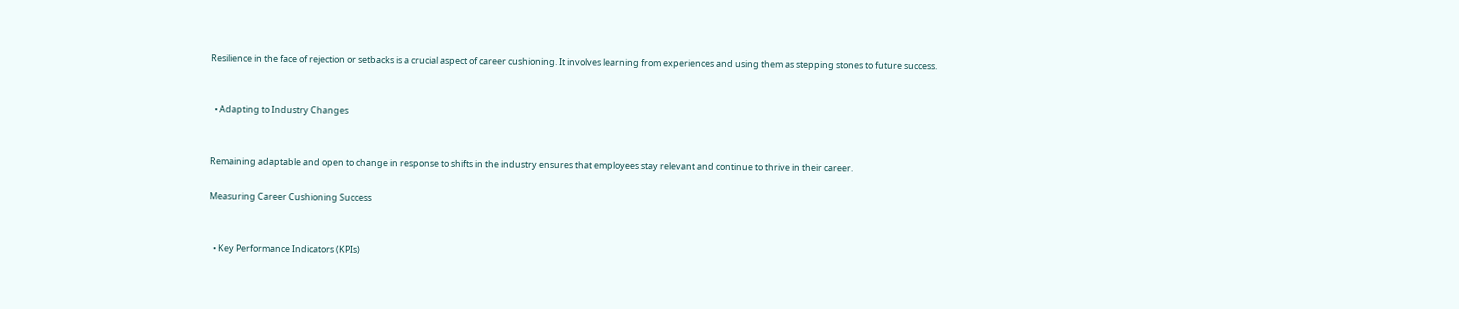Resilience in the face of rejection or setbacks is a crucial aspect of career cushioning. It involves learning from experiences and using them as stepping stones to future success.


  • Adapting to Industry Changes


Remaining adaptable and open to change in response to shifts in the industry ensures that employees stay relevant and continue to thrive in their career.

Measuring Career Cushioning Success


  • Key Performance Indicators (KPIs)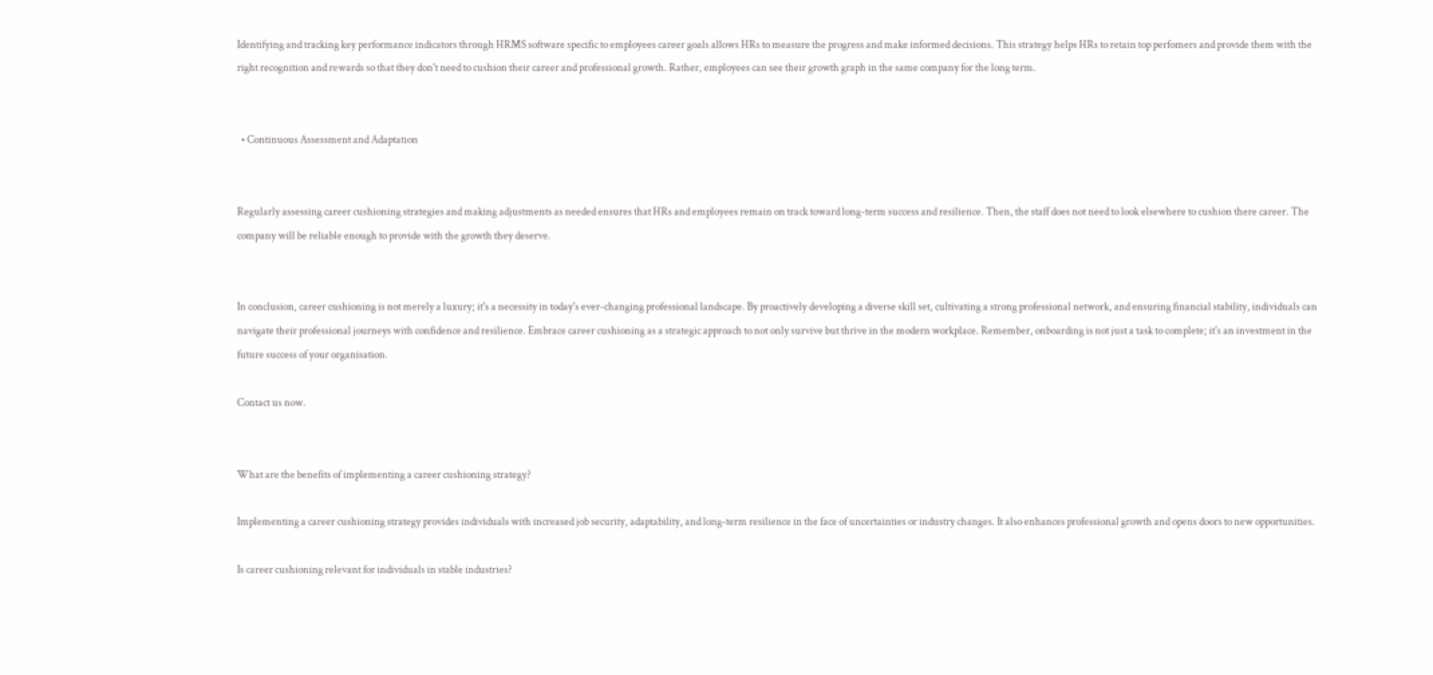Identifying and tracking key performance indicators through HRMS software specific to employees career goals allows HRs to measure the progress and make informed decisions. This strategy helps HRs to retain top perfomers and provide them with the right recognition and rewards so that they don't need to cushion their career and professional growth. Rather, employees can see their growth graph in the same company for the long term.


  • Continuous Assessment and Adaptation


Regularly assessing career cushioning strategies and making adjustments as needed ensures that HRs and employees remain on track toward long-term success and resilience. Then, the staff does not need to look elsewhere to cushion there career. The company will be reliable enough to provide with the growth they deserve.


In conclusion, career cushioning is not merely a luxury; it's a necessity in today's ever-changing professional landscape. By proactively developing a diverse skill set, cultivating a strong professional network, and ensuring financial stability, individuals can navigate their professional journeys with confidence and resilience. Embrace career cushioning as a strategic approach to not only survive but thrive in the modern workplace. Remember, onboarding is not just a task to complete; it's an investment in the future success of your organisation.

Contact us now.


What are the benefits of implementing a career cushioning strategy?

Implementing a career cushioning strategy provides individuals with increased job security, adaptability, and long-term resilience in the face of uncertainties or industry changes. It also enhances professional growth and opens doors to new opportunities.

Is career cushioning relevant for individuals in stable industries?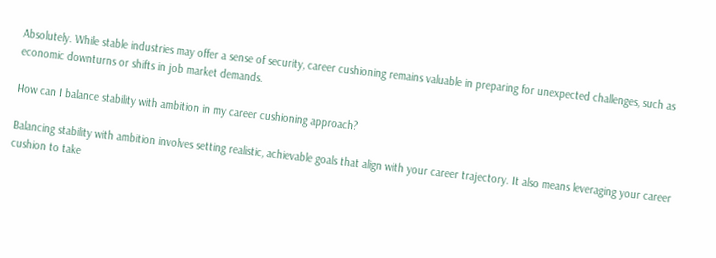Absolutely. While stable industries may offer a sense of security, career cushioning remains valuable in preparing for unexpected challenges, such as economic downturns or shifts in job market demands.

How can I balance stability with ambition in my career cushioning approach?

Balancing stability with ambition involves setting realistic, achievable goals that align with your career trajectory. It also means leveraging your career cushion to take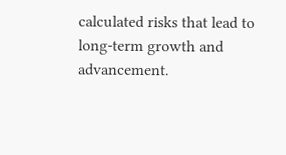calculated risks that lead to long-term growth and advancement.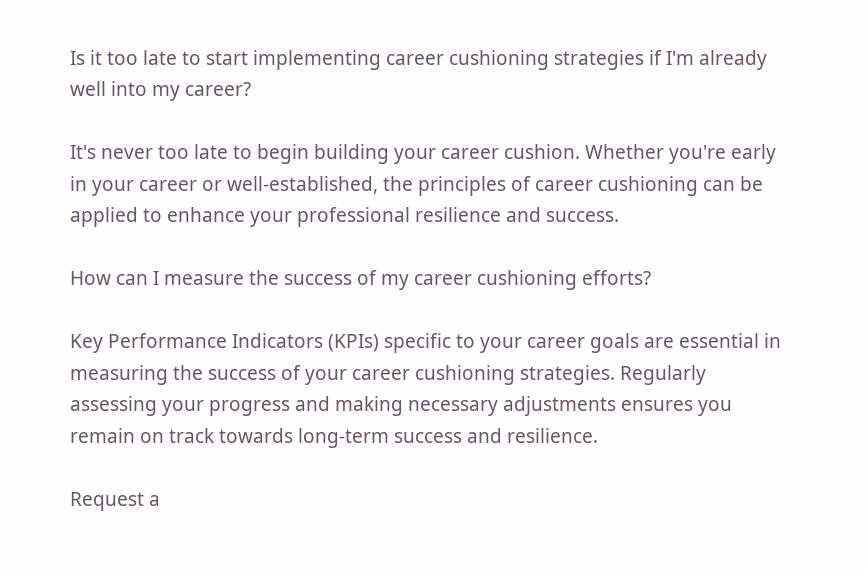Is it too late to start implementing career cushioning strategies if I'm already well into my career?

It's never too late to begin building your career cushion. Whether you're early in your career or well-established, the principles of career cushioning can be applied to enhance your professional resilience and success.

How can I measure the success of my career cushioning efforts?

Key Performance Indicators (KPIs) specific to your career goals are essential in measuring the success of your career cushioning strategies. Regularly assessing your progress and making necessary adjustments ensures you remain on track towards long-term success and resilience.

Request a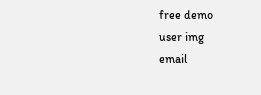free demo
user img
email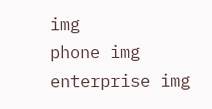img
phone img
enterprise img